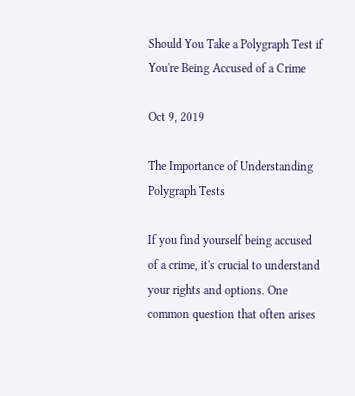Should You Take a Polygraph Test if You're Being Accused of a Crime

Oct 9, 2019

The Importance of Understanding Polygraph Tests

If you find yourself being accused of a crime, it's crucial to understand your rights and options. One common question that often arises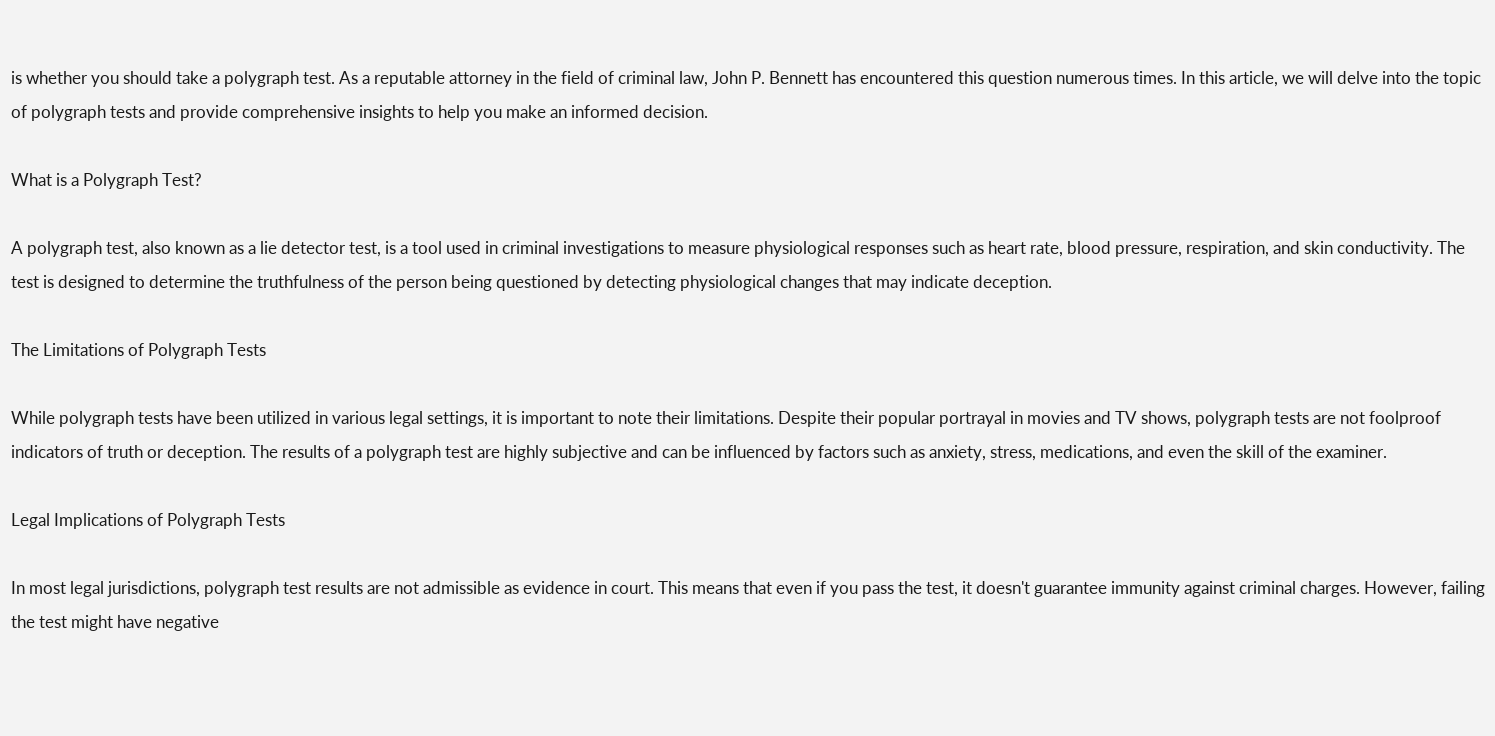is whether you should take a polygraph test. As a reputable attorney in the field of criminal law, John P. Bennett has encountered this question numerous times. In this article, we will delve into the topic of polygraph tests and provide comprehensive insights to help you make an informed decision.

What is a Polygraph Test?

A polygraph test, also known as a lie detector test, is a tool used in criminal investigations to measure physiological responses such as heart rate, blood pressure, respiration, and skin conductivity. The test is designed to determine the truthfulness of the person being questioned by detecting physiological changes that may indicate deception.

The Limitations of Polygraph Tests

While polygraph tests have been utilized in various legal settings, it is important to note their limitations. Despite their popular portrayal in movies and TV shows, polygraph tests are not foolproof indicators of truth or deception. The results of a polygraph test are highly subjective and can be influenced by factors such as anxiety, stress, medications, and even the skill of the examiner.

Legal Implications of Polygraph Tests

In most legal jurisdictions, polygraph test results are not admissible as evidence in court. This means that even if you pass the test, it doesn't guarantee immunity against criminal charges. However, failing the test might have negative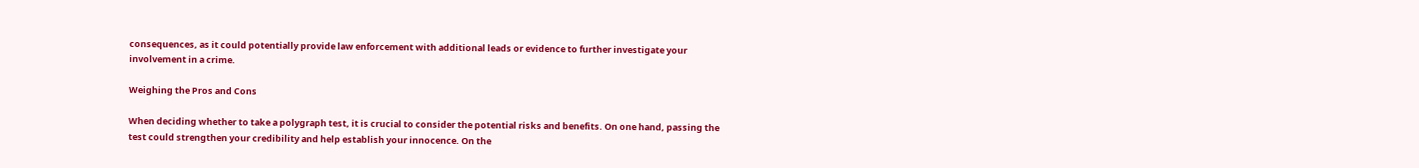consequences, as it could potentially provide law enforcement with additional leads or evidence to further investigate your involvement in a crime.

Weighing the Pros and Cons

When deciding whether to take a polygraph test, it is crucial to consider the potential risks and benefits. On one hand, passing the test could strengthen your credibility and help establish your innocence. On the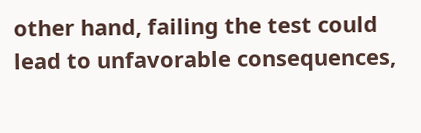other hand, failing the test could lead to unfavorable consequences,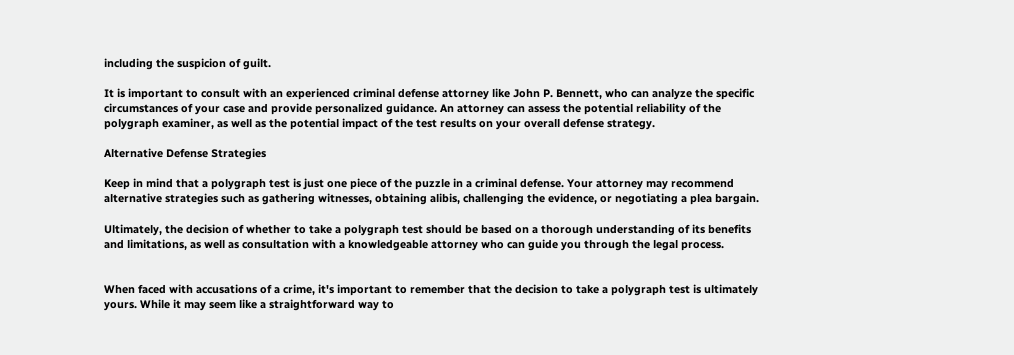including the suspicion of guilt.

It is important to consult with an experienced criminal defense attorney like John P. Bennett, who can analyze the specific circumstances of your case and provide personalized guidance. An attorney can assess the potential reliability of the polygraph examiner, as well as the potential impact of the test results on your overall defense strategy.

Alternative Defense Strategies

Keep in mind that a polygraph test is just one piece of the puzzle in a criminal defense. Your attorney may recommend alternative strategies such as gathering witnesses, obtaining alibis, challenging the evidence, or negotiating a plea bargain.

Ultimately, the decision of whether to take a polygraph test should be based on a thorough understanding of its benefits and limitations, as well as consultation with a knowledgeable attorney who can guide you through the legal process.


When faced with accusations of a crime, it's important to remember that the decision to take a polygraph test is ultimately yours. While it may seem like a straightforward way to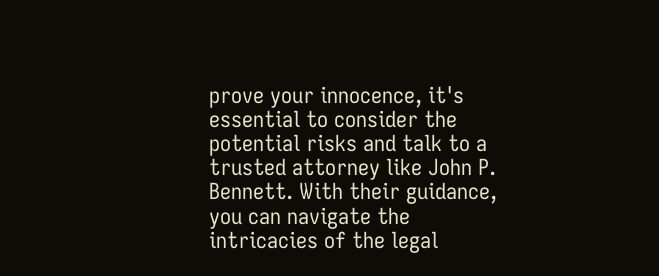prove your innocence, it's essential to consider the potential risks and talk to a trusted attorney like John P. Bennett. With their guidance, you can navigate the intricacies of the legal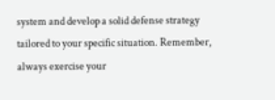system and develop a solid defense strategy tailored to your specific situation. Remember, always exercise your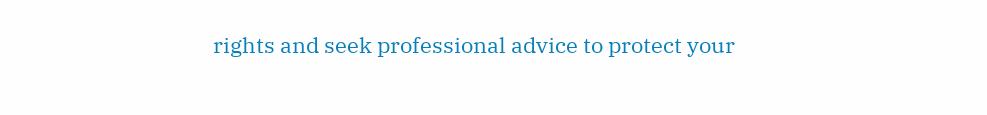rights and seek professional advice to protect your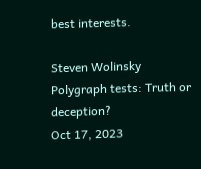best interests.

Steven Wolinsky
Polygraph tests: Truth or deception?
Oct 17, 2023